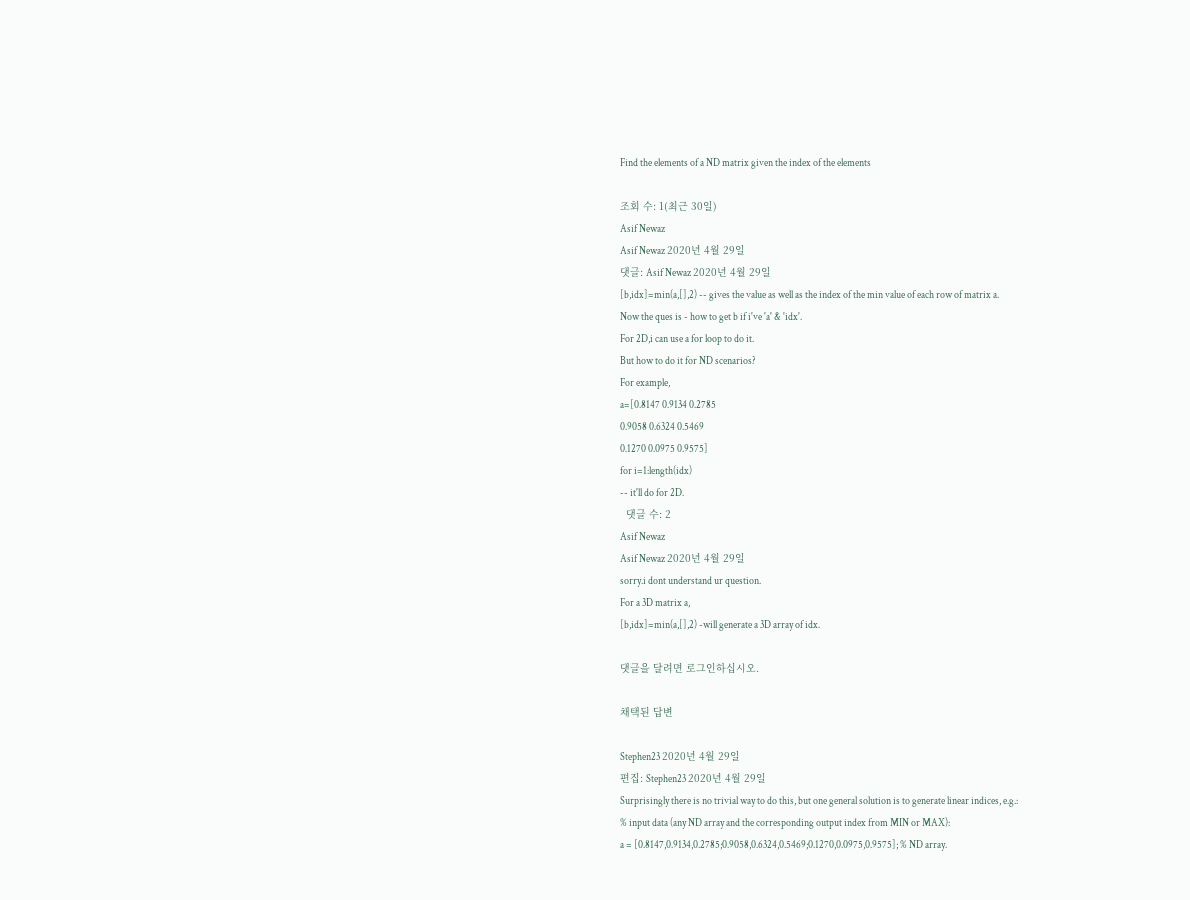Find the elements of a ND matrix given the index of the elements

조회 수: 1(최근 30일)
Asif Newaz
Asif Newaz 2020년 4월 29일
댓글: Asif Newaz 2020년 4월 29일
[b,idx]=min(a,[],2) -- gives the value as well as the index of the min value of each row of matrix a.
Now the ques is - how to get b if i've 'a' & 'idx'.
For 2D,i can use a for loop to do it.
But how to do it for ND scenarios?
For example,
a=[0.8147 0.9134 0.2785
0.9058 0.6324 0.5469
0.1270 0.0975 0.9575]
for i=1:length(idx)
-- it'll do for 2D.
  댓글 수: 2
Asif Newaz
Asif Newaz 2020년 4월 29일
sorry.i dont understand ur question.
For a 3D matrix a,
[b,idx]=min(a,[],2) -will generate a 3D array of idx.

댓글을 달려면 로그인하십시오.

채택된 답변

Stephen23 2020년 4월 29일
편집: Stephen23 2020년 4월 29일
Surprisingly there is no trivial way to do this, but one general solution is to generate linear indices, e.g.:
% input data (any ND array and the corresponding output index from MIN or MAX):
a = [0.8147,0.9134,0.2785;0.9058,0.6324,0.5469;0.1270,0.0975,0.9575]; % ND array.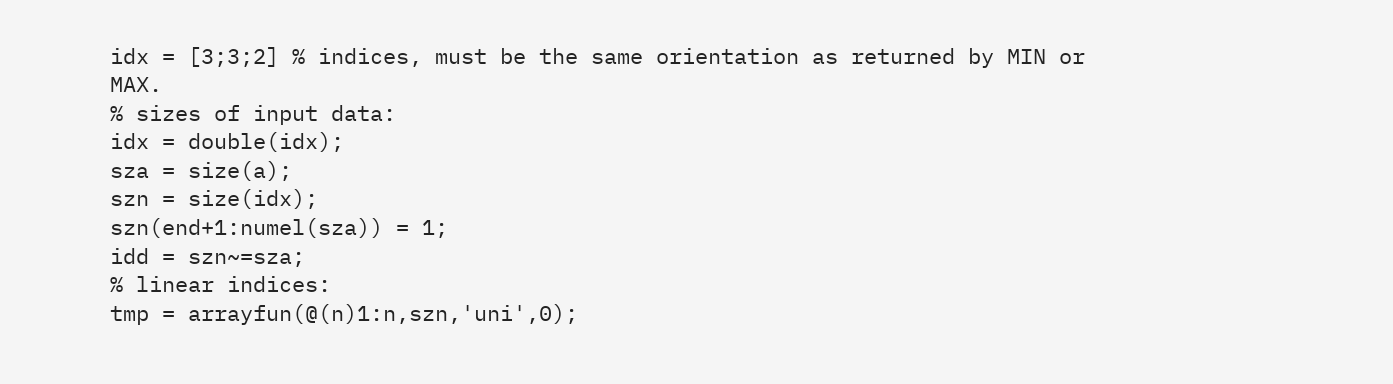idx = [3;3;2] % indices, must be the same orientation as returned by MIN or MAX.
% sizes of input data:
idx = double(idx);
sza = size(a);
szn = size(idx);
szn(end+1:numel(sza)) = 1;
idd = szn~=sza;
% linear indices:
tmp = arrayfun(@(n)1:n,szn,'uni',0);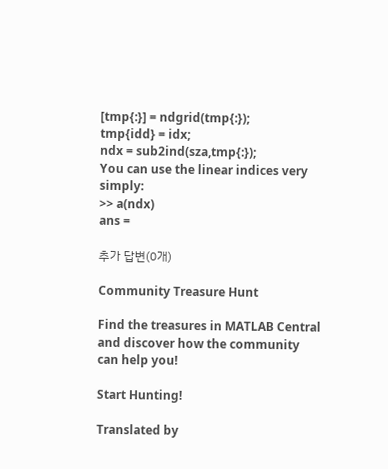[tmp{:}] = ndgrid(tmp{:});
tmp{idd} = idx;
ndx = sub2ind(sza,tmp{:});
You can use the linear indices very simply:
>> a(ndx)
ans =

추가 답변(0개)

Community Treasure Hunt

Find the treasures in MATLAB Central and discover how the community can help you!

Start Hunting!

Translated by